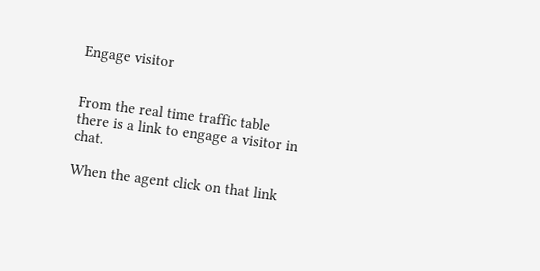Engage visitor


From the real time traffic table there is a link to engage a visitor in chat.

When the agent click on that link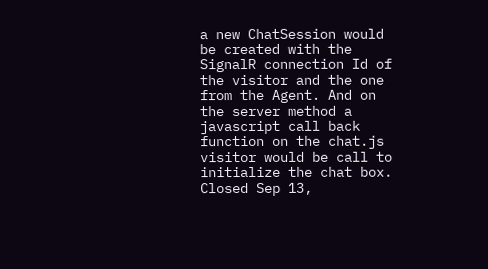a new ChatSession would be created with the SignalR connection Id of the visitor and the one from the Agent. And on the server method a javascript call back function on the chat.js visitor would be call to initialize the chat box.
Closed Sep 13,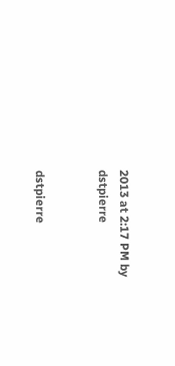2013 at 2:17 PM by dstpierre


dstpierre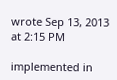wrote Sep 13, 2013 at 2:15 PM

implemented in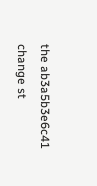the ab3a5b3e6c41 change st